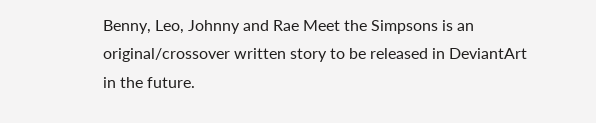Benny, Leo, Johnny and Rae Meet the Simpsons is an original/crossover written story to be released in DeviantArt in the future.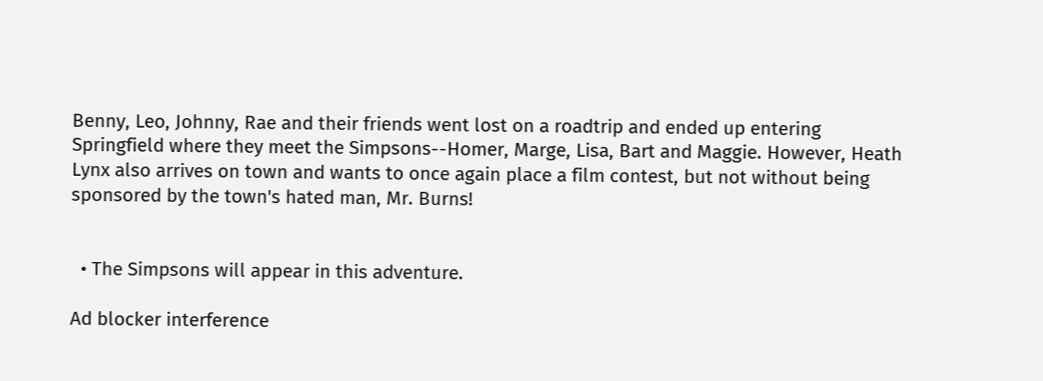Benny, Leo, Johnny, Rae and their friends went lost on a roadtrip and ended up entering Springfield where they meet the Simpsons--Homer, Marge, Lisa, Bart and Maggie. However, Heath Lynx also arrives on town and wants to once again place a film contest, but not without being sponsored by the town's hated man, Mr. Burns!


  • The Simpsons will appear in this adventure.

Ad blocker interference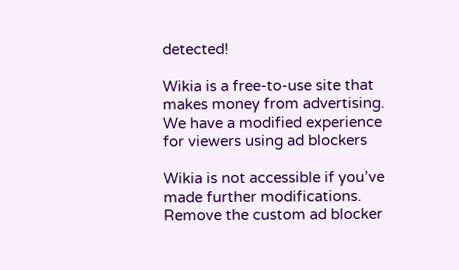detected!

Wikia is a free-to-use site that makes money from advertising. We have a modified experience for viewers using ad blockers

Wikia is not accessible if you’ve made further modifications. Remove the custom ad blocker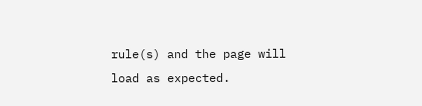rule(s) and the page will load as expected.